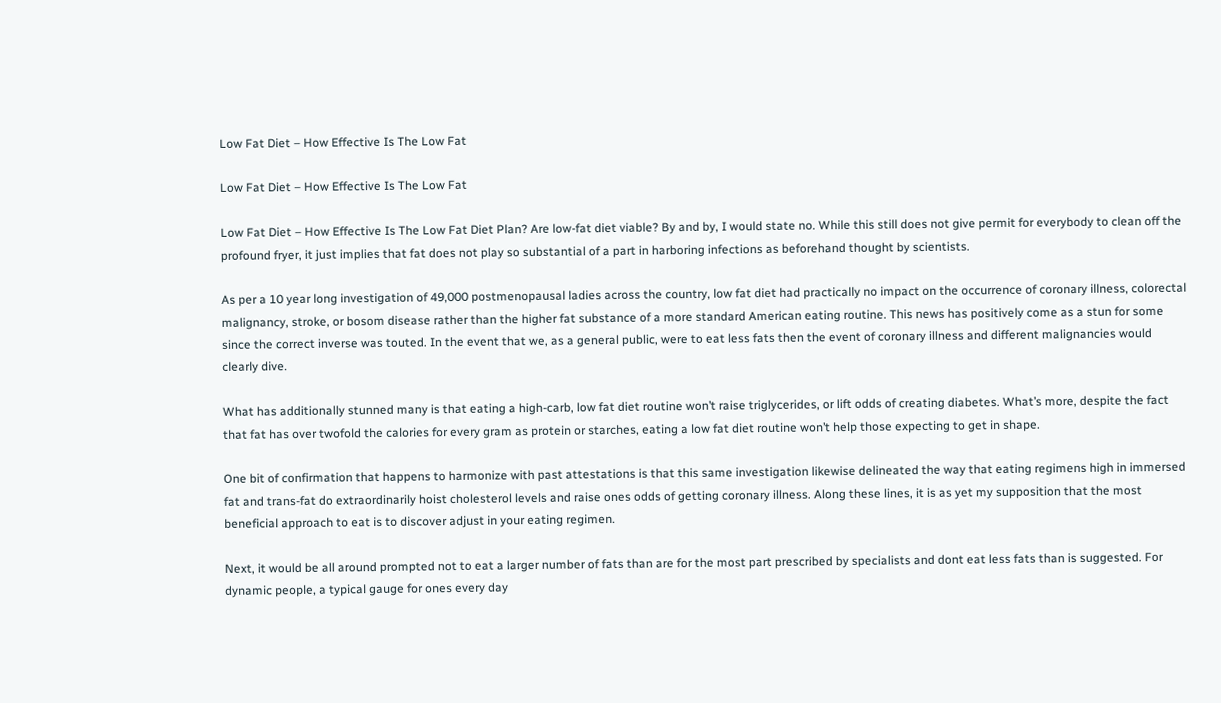Low Fat Diet – How Effective Is The Low Fat

Low Fat Diet – How Effective Is The Low Fat

Low Fat Diet – How Effective Is The Low Fat Diet Plan? Are low-fat diet viable? By and by, I would state no. While this still does not give permit for everybody to clean off the profound fryer, it just implies that fat does not play so substantial of a part in harboring infections as beforehand thought by scientists.

As per a 10 year long investigation of 49,000 postmenopausal ladies across the country, low fat diet had practically no impact on the occurrence of coronary illness, colorectal malignancy, stroke, or bosom disease rather than the higher fat substance of a more standard American eating routine. This news has positively come as a stun for some since the correct inverse was touted. In the event that we, as a general public, were to eat less fats then the event of coronary illness and different malignancies would clearly dive.

What has additionally stunned many is that eating a high-carb, low fat diet routine won’t raise triglycerides, or lift odds of creating diabetes. What’s more, despite the fact that fat has over twofold the calories for every gram as protein or starches, eating a low fat diet routine won’t help those expecting to get in shape.

One bit of confirmation that happens to harmonize with past attestations is that this same investigation likewise delineated the way that eating regimens high in immersed fat and trans-fat do extraordinarily hoist cholesterol levels and raise ones odds of getting coronary illness. Along these lines, it is as yet my supposition that the most beneficial approach to eat is to discover adjust in your eating regimen.

Next, it would be all around prompted not to eat a larger number of fats than are for the most part prescribed by specialists and dont eat less fats than is suggested. For dynamic people, a typical gauge for ones every day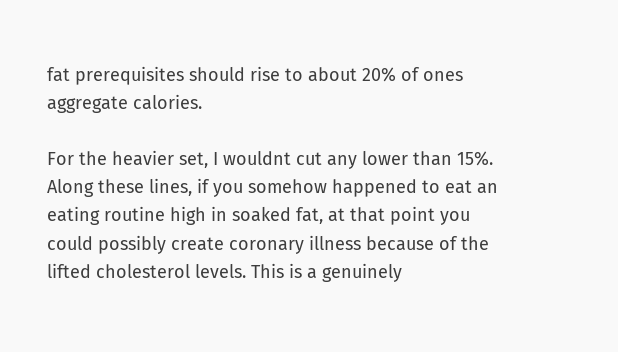fat prerequisites should rise to about 20% of ones aggregate calories.

For the heavier set, I wouldnt cut any lower than 15%. Along these lines, if you somehow happened to eat an eating routine high in soaked fat, at that point you could possibly create coronary illness because of the lifted cholesterol levels. This is a genuinely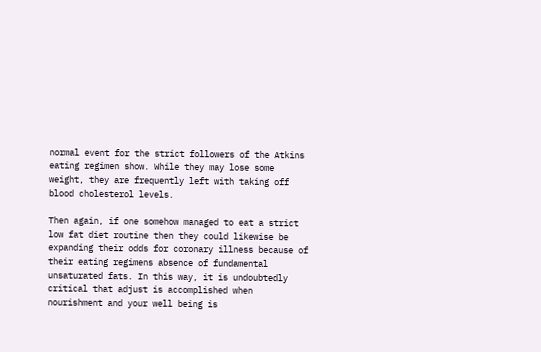normal event for the strict followers of the Atkins eating regimen show. While they may lose some weight, they are frequently left with taking off blood cholesterol levels.

Then again, if one somehow managed to eat a strict low fat diet routine then they could likewise be expanding their odds for coronary illness because of their eating regimens absence of fundamental unsaturated fats. In this way, it is undoubtedly critical that adjust is accomplished when nourishment and your well being is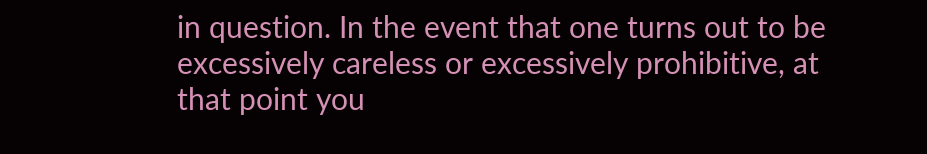in question. In the event that one turns out to be excessively careless or excessively prohibitive, at that point you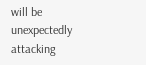will be unexpectedly attacking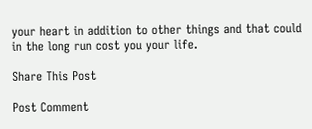your heart in addition to other things and that could in the long run cost you your life.

Share This Post

Post Comment